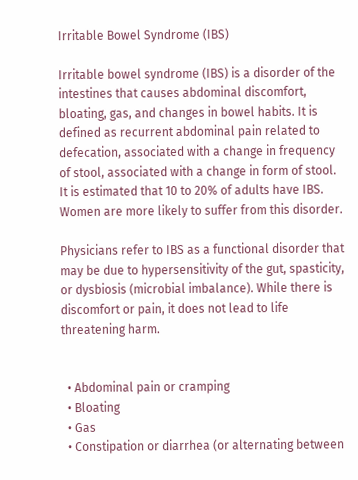Irritable Bowel Syndrome (IBS)

Irritable bowel syndrome (IBS) is a disorder of the intestines that causes abdominal discomfort, bloating, gas, and changes in bowel habits. It is defined as recurrent abdominal pain related to defecation, associated with a change in frequency of stool, associated with a change in form of stool. It is estimated that 10 to 20% of adults have IBS. Women are more likely to suffer from this disorder.

Physicians refer to IBS as a functional disorder that may be due to hypersensitivity of the gut, spasticity, or dysbiosis (microbial imbalance). While there is discomfort or pain, it does not lead to life threatening harm.


  • Abdominal pain or cramping
  • Bloating
  • Gas
  • Constipation or diarrhea (or alternating between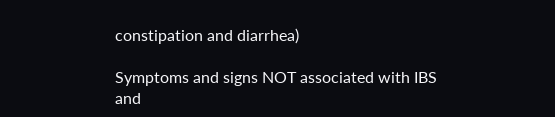constipation and diarrhea)

Symptoms and signs NOT associated with IBS and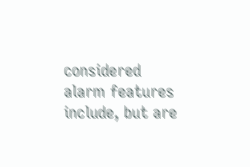considered alarm features include, but are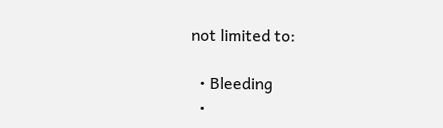not limited to:

  • Bleeding
  •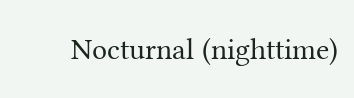Nocturnal (nighttime)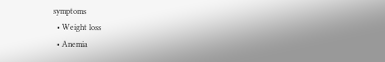symptoms
  • Weight loss
  • Anemia